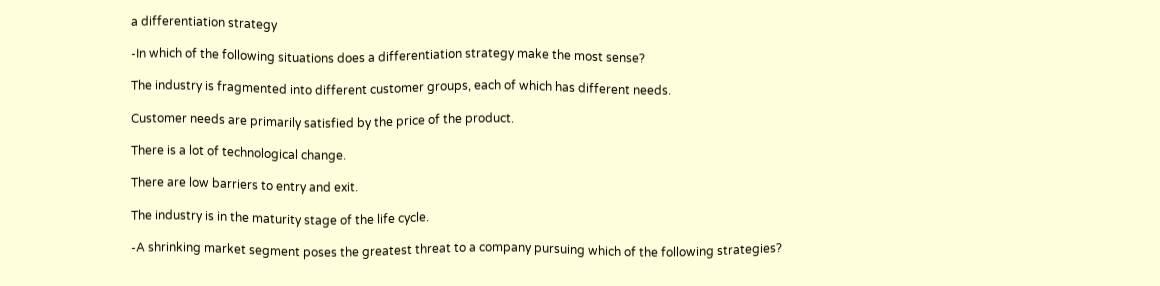a differentiation strategy

-In which of the following situations does a differentiation strategy make the most sense?

The industry is fragmented into different customer groups, each of which has different needs.

Customer needs are primarily satisfied by the price of the product.

There is a lot of technological change.

There are low barriers to entry and exit.

The industry is in the maturity stage of the life cycle.

-A shrinking market segment poses the greatest threat to a company pursuing which of the following strategies?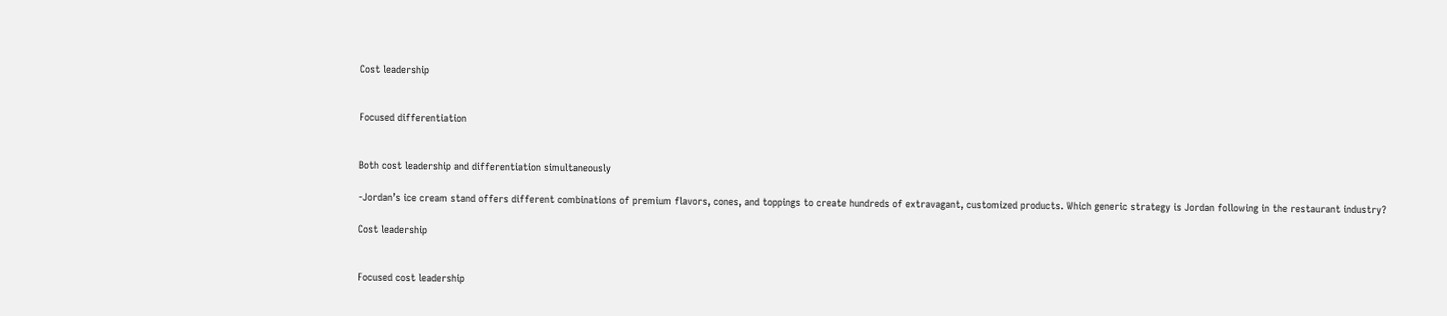Cost leadership


Focused differentiation


Both cost leadership and differentiation simultaneously

-Jordan’s ice cream stand offers different combinations of premium flavors, cones, and toppings to create hundreds of extravagant, customized products. Which generic strategy is Jordan following in the restaurant industry?

Cost leadership


Focused cost leadership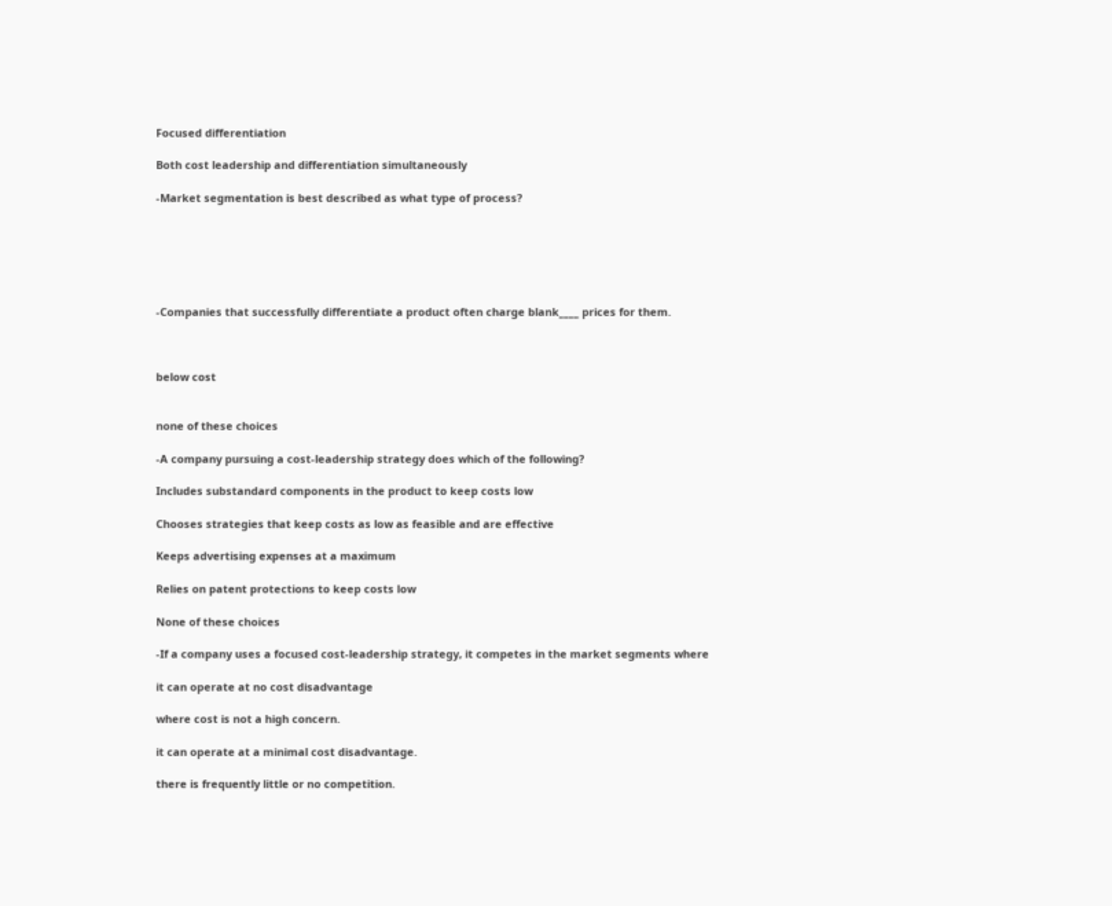Focused differentiation

Both cost leadership and differentiation simultaneously

-Market segmentation is best described as what type of process?






-Companies that successfully differentiate a product often charge blank____ prices for them.



below cost


none of these choices

-A company pursuing a cost-leadership strategy does which of the following?

Includes substandard components in the product to keep costs low

Chooses strategies that keep costs as low as feasible and are effective

Keeps advertising expenses at a maximum

Relies on patent protections to keep costs low

None of these choices

-If a company uses a focused cost-leadership strategy, it competes in the market segments where

it can operate at no cost disadvantage

where cost is not a high concern.

it can operate at a minimal cost disadvantage.

there is frequently little or no competition.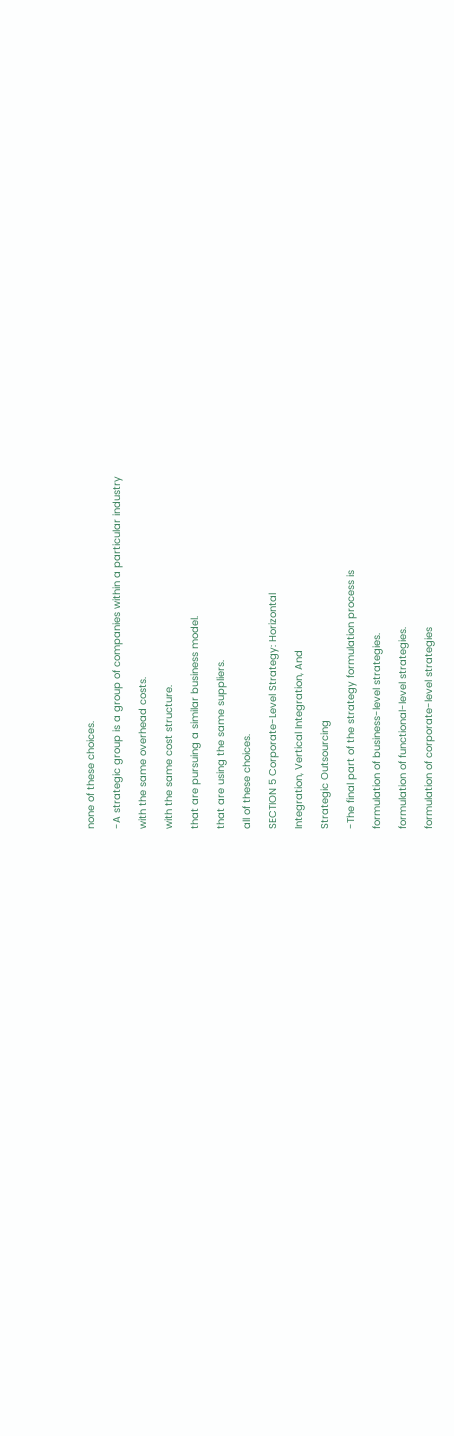none of these choices.

-A strategic group is a group of companies within a particular industry

with the same overhead costs.

with the same cost structure.

that are pursuing a similar business model.

that are using the same suppliers.

all of these choices.

SECTION 5 Corporate-Level Strategy: Horizontal

Integration, Vertical Integration, And

Strategic Outsourcing

-The final part of the strategy formulation process is

formulation of business-level strategies.

formulation of functional-level strategies.

formulation of corporate-level strategies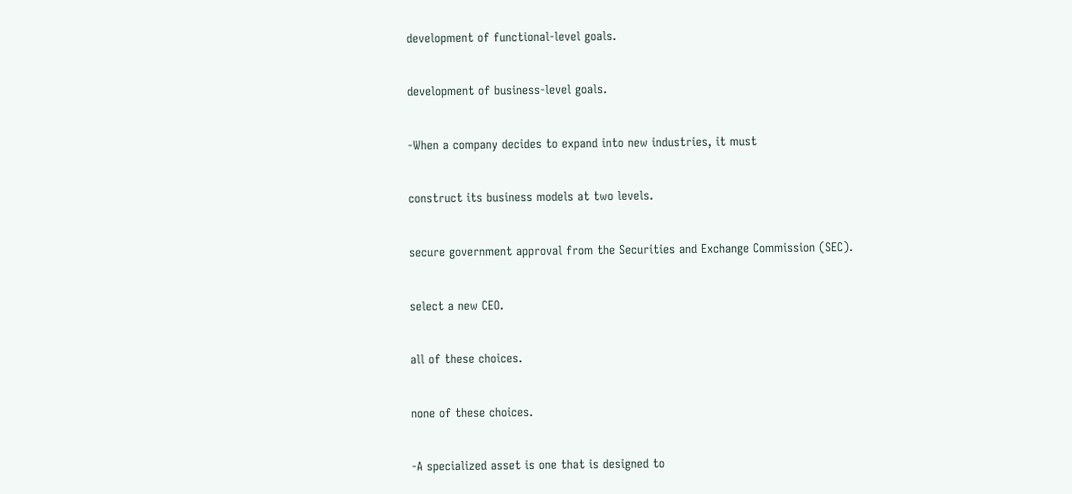development of functional-level goals.

development of business-level goals.

-When a company decides to expand into new industries, it must

construct its business models at two levels.

secure government approval from the Securities and Exchange Commission (SEC).

select a new CEO.

all of these choices.

none of these choices.

-A specialized asset is one that is designed to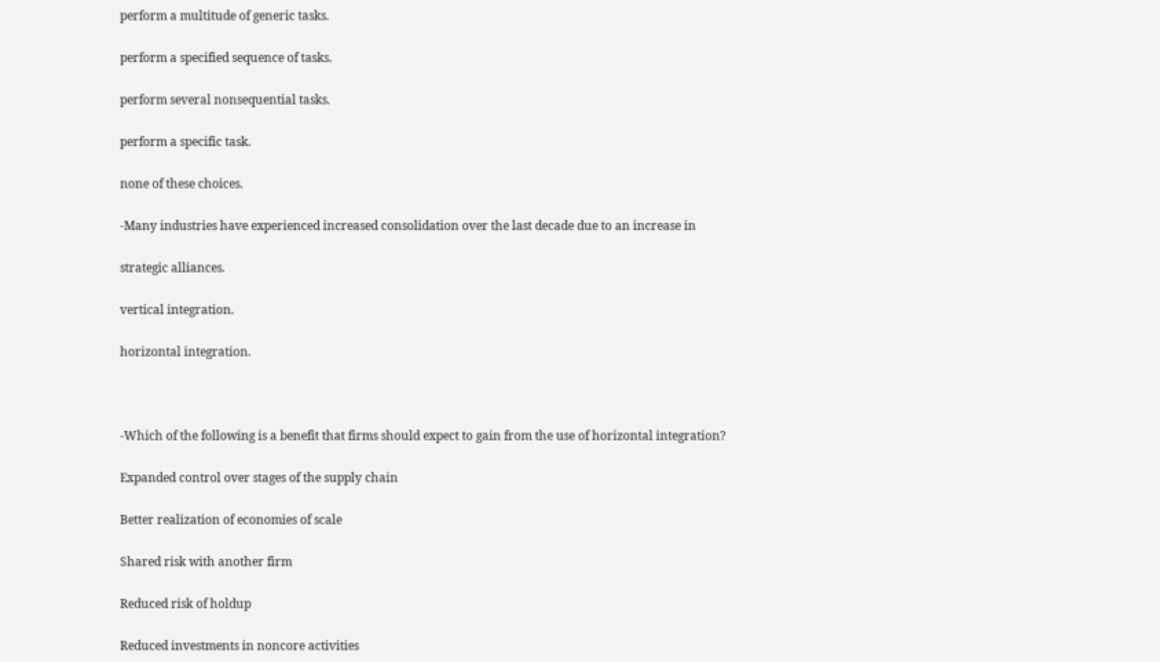perform a multitude of generic tasks.

perform a specified sequence of tasks.

perform several nonsequential tasks.

perform a specific task.

none of these choices.

-Many industries have experienced increased consolidation over the last decade due to an increase in

strategic alliances.

vertical integration.

horizontal integration.



-Which of the following is a benefit that firms should expect to gain from the use of horizontal integration?

Expanded control over stages of the supply chain

Better realization of economies of scale

Shared risk with another firm

Reduced risk of holdup

Reduced investments in noncore activities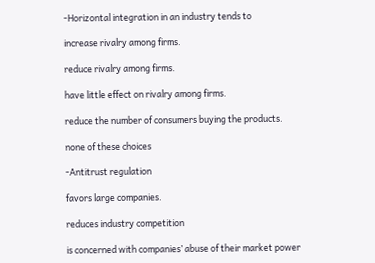-Horizontal integration in an industry tends to

increase rivalry among firms.

reduce rivalry among firms.

have little effect on rivalry among firms.

reduce the number of consumers buying the products.

none of these choices

-Antitrust regulation

favors large companies.

reduces industry competition

is concerned with companies’ abuse of their market power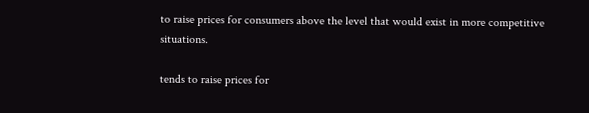to raise prices for consumers above the level that would exist in more competitive situations.

tends to raise prices for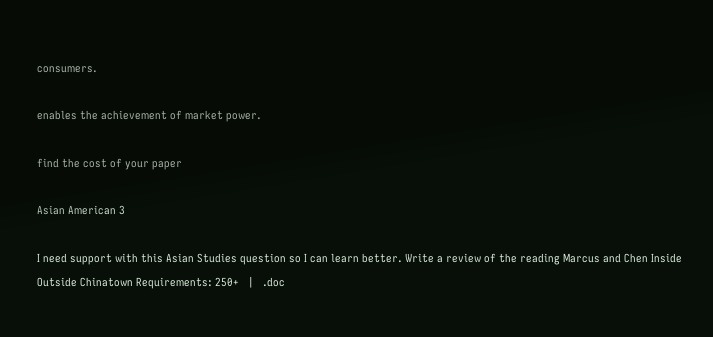consumers.

enables the achievement of market power.

find the cost of your paper

Asian American 3

I need support with this Asian Studies question so I can learn better. Write a review of the reading Marcus and Chen Inside Outside Chinatown Requirements: 250+   |   .doc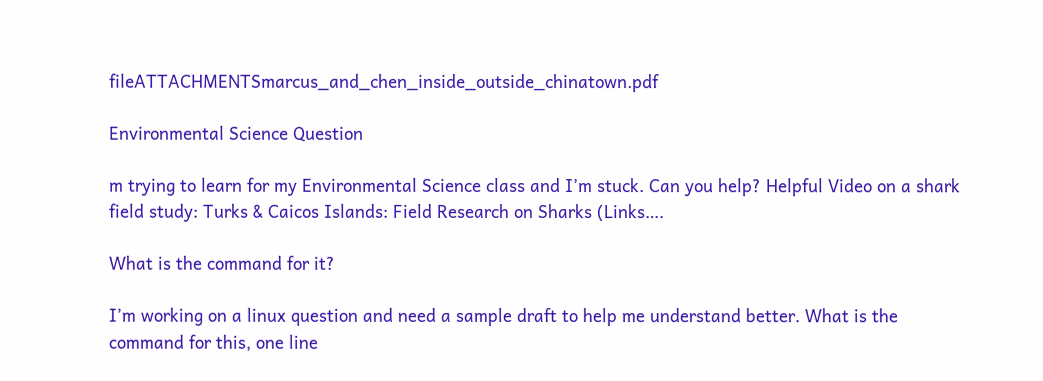fileATTACHMENTSmarcus_and_chen_inside_outside_chinatown.pdf

Environmental Science Question

m trying to learn for my Environmental Science class and I’m stuck. Can you help? Helpful Video on a shark field study: Turks & Caicos Islands: Field Research on Sharks (Links….

What is the command for it?

I’m working on a linux question and need a sample draft to help me understand better. What is the command for this, one line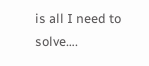is all I need to solve….